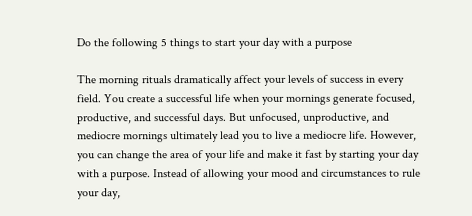Do the following 5 things to start your day with a purpose

The morning rituals dramatically affect your levels of success in every field. You create a successful life when your mornings generate focused, productive, and successful days. But unfocused, unproductive, and mediocre mornings ultimately lead you to live a mediocre life. However, you can change the area of your life and make it fast by starting your day with a purpose. Instead of allowing your mood and circumstances to rule your day,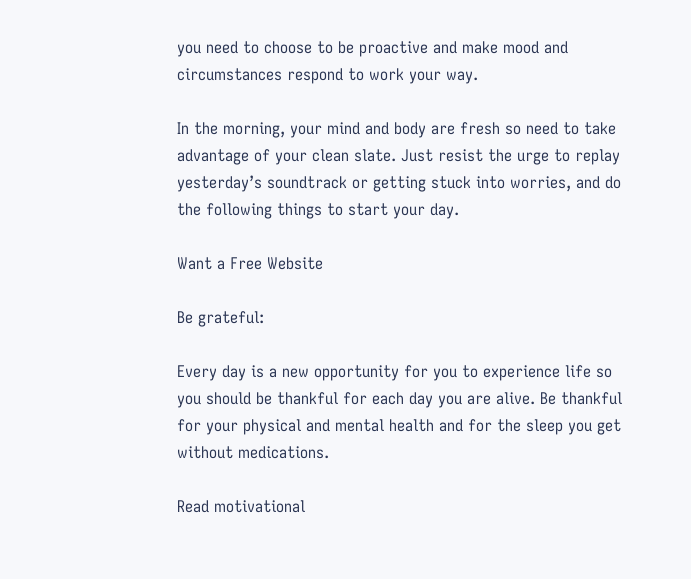you need to choose to be proactive and make mood and circumstances respond to work your way.

In the morning, your mind and body are fresh so need to take advantage of your clean slate. Just resist the urge to replay yesterday’s soundtrack or getting stuck into worries, and do the following things to start your day.

Want a Free Website

Be grateful:

Every day is a new opportunity for you to experience life so you should be thankful for each day you are alive. Be thankful for your physical and mental health and for the sleep you get without medications.

Read motivational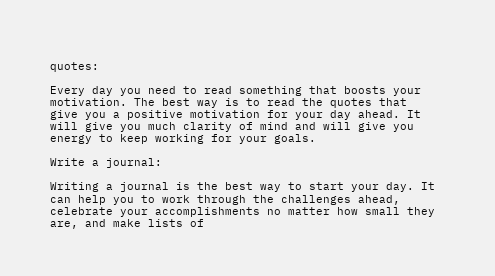quotes:

Every day you need to read something that boosts your motivation. The best way is to read the quotes that give you a positive motivation for your day ahead. It will give you much clarity of mind and will give you energy to keep working for your goals.

Write a journal:

Writing a journal is the best way to start your day. It can help you to work through the challenges ahead, celebrate your accomplishments no matter how small they are, and make lists of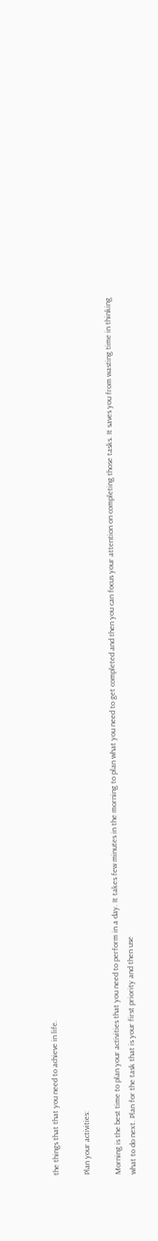the things that that you need to achieve in life.

Plan your activities:

Morning is the best time to plan your activities that you need to perform in a day. It takes few minutes in the morning to plan what you need to get completed and then you can focus your attention on completing those tasks. It saves you from wasting time in thinking what to do next. Plan for the task that is your first priority and then use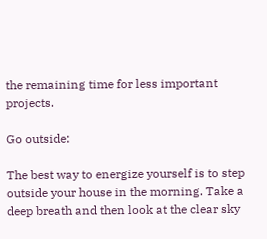the remaining time for less important projects.

Go outside:

The best way to energize yourself is to step outside your house in the morning. Take a deep breath and then look at the clear sky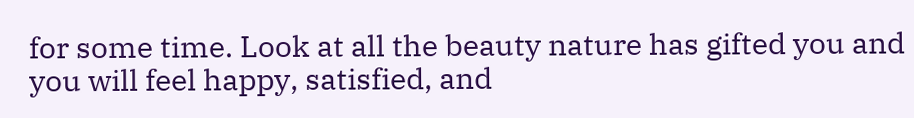for some time. Look at all the beauty nature has gifted you and you will feel happy, satisfied, and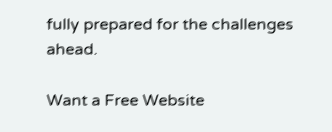fully prepared for the challenges ahead.

Want a Free Website